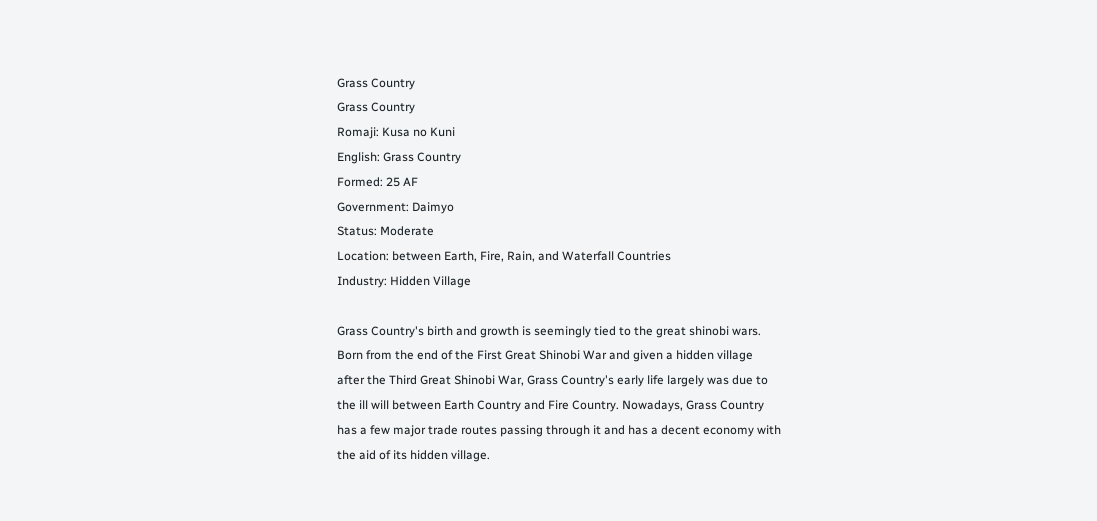Grass Country
Grass Country
Romaji: Kusa no Kuni
English: Grass Country
Formed: 25 AF
Government: Daimyo
Status: Moderate
Location: between Earth, Fire, Rain, and Waterfall Countries
Industry: Hidden Village

Grass Country's birth and growth is seemingly tied to the great shinobi wars. Born from the end of the First Great Shinobi War and given a hidden village after the Third Great Shinobi War, Grass Country's early life largely was due to the ill will between Earth Country and Fire Country. Nowadays, Grass Country has a few major trade routes passing through it and has a decent economy with the aid of its hidden village.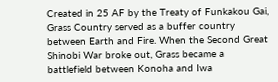Created in 25 AF by the Treaty of Funkakou Gai, Grass Country served as a buffer country between Earth and Fire. When the Second Great Shinobi War broke out, Grass became a battlefield between Konoha and Iwa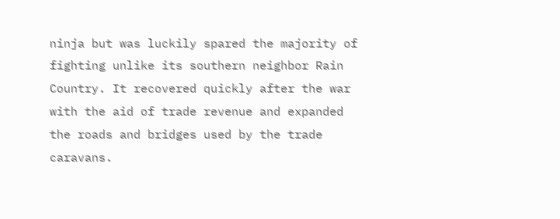ninja but was luckily spared the majority of fighting unlike its southern neighbor Rain Country. It recovered quickly after the war with the aid of trade revenue and expanded the roads and bridges used by the trade caravans.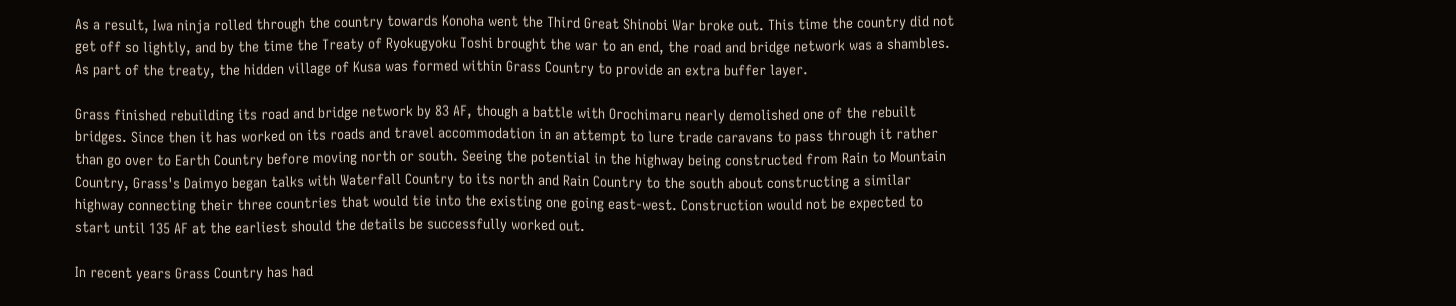As a result, Iwa ninja rolled through the country towards Konoha went the Third Great Shinobi War broke out. This time the country did not get off so lightly, and by the time the Treaty of Ryokugyoku Toshi brought the war to an end, the road and bridge network was a shambles. As part of the treaty, the hidden village of Kusa was formed within Grass Country to provide an extra buffer layer.

Grass finished rebuilding its road and bridge network by 83 AF, though a battle with Orochimaru nearly demolished one of the rebuilt bridges. Since then it has worked on its roads and travel accommodation in an attempt to lure trade caravans to pass through it rather than go over to Earth Country before moving north or south. Seeing the potential in the highway being constructed from Rain to Mountain Country, Grass's Daimyo began talks with Waterfall Country to its north and Rain Country to the south about constructing a similar highway connecting their three countries that would tie into the existing one going east-west. Construction would not be expected to start until 135 AF at the earliest should the details be successfully worked out.

In recent years Grass Country has had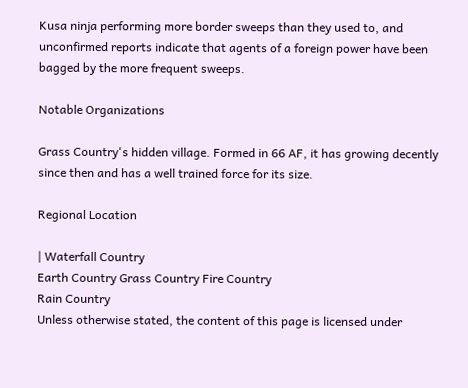Kusa ninja performing more border sweeps than they used to, and unconfirmed reports indicate that agents of a foreign power have been bagged by the more frequent sweeps.

Notable Organizations

Grass Country's hidden village. Formed in 66 AF, it has growing decently since then and has a well trained force for its size.

Regional Location

| Waterfall Country
Earth Country Grass Country Fire Country
Rain Country
Unless otherwise stated, the content of this page is licensed under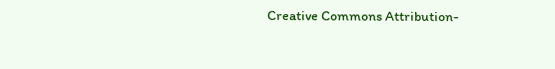Creative Commons Attribution-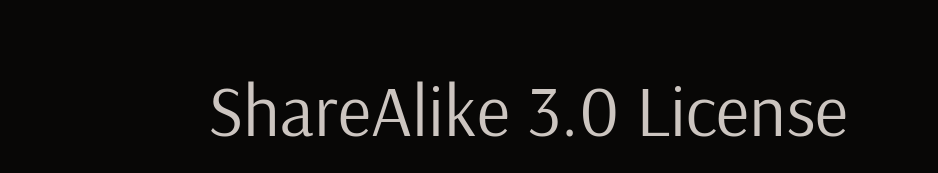ShareAlike 3.0 License